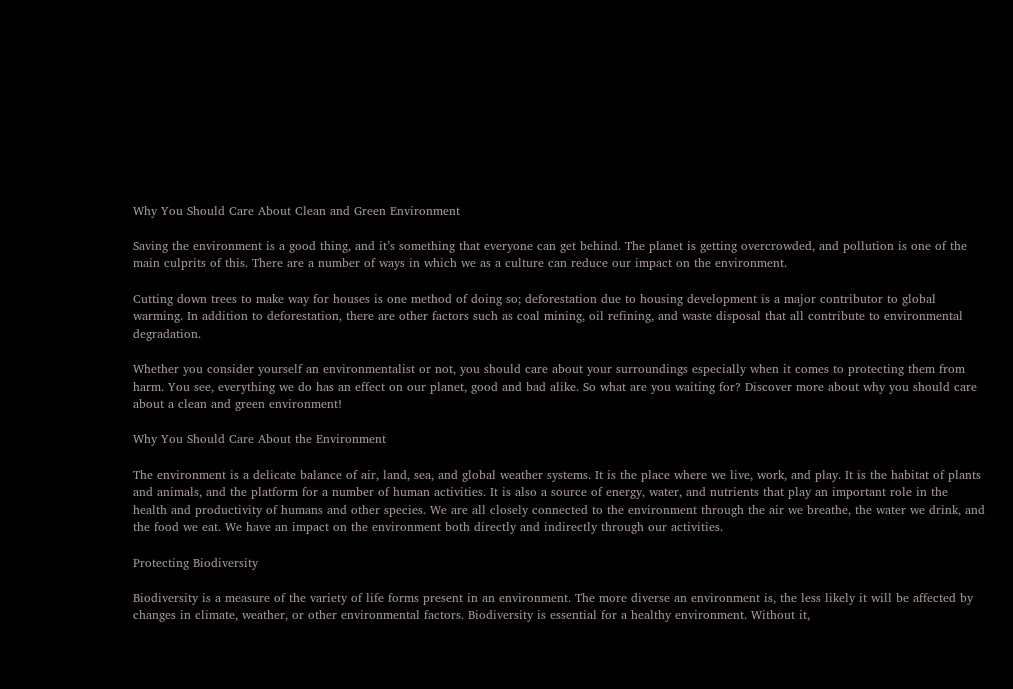Why You Should Care About Clean and Green Environment

Saving the environment is a good thing, and it’s something that everyone can get behind. The planet is getting overcrowded, and pollution is one of the main culprits of this. There are a number of ways in which we as a culture can reduce our impact on the environment.

Cutting down trees to make way for houses is one method of doing so; deforestation due to housing development is a major contributor to global warming. In addition to deforestation, there are other factors such as coal mining, oil refining, and waste disposal that all contribute to environmental degradation.

Whether you consider yourself an environmentalist or not, you should care about your surroundings especially when it comes to protecting them from harm. You see, everything we do has an effect on our planet, good and bad alike. So what are you waiting for? Discover more about why you should care about a clean and green environment!

Why You Should Care About the Environment

The environment is a delicate balance of air, land, sea, and global weather systems. It is the place where we live, work, and play. It is the habitat of plants and animals, and the platform for a number of human activities. It is also a source of energy, water, and nutrients that play an important role in the health and productivity of humans and other species. We are all closely connected to the environment through the air we breathe, the water we drink, and the food we eat. We have an impact on the environment both directly and indirectly through our activities.

Protecting Biodiversity

Biodiversity is a measure of the variety of life forms present in an environment. The more diverse an environment is, the less likely it will be affected by changes in climate, weather, or other environmental factors. Biodiversity is essential for a healthy environment. Without it,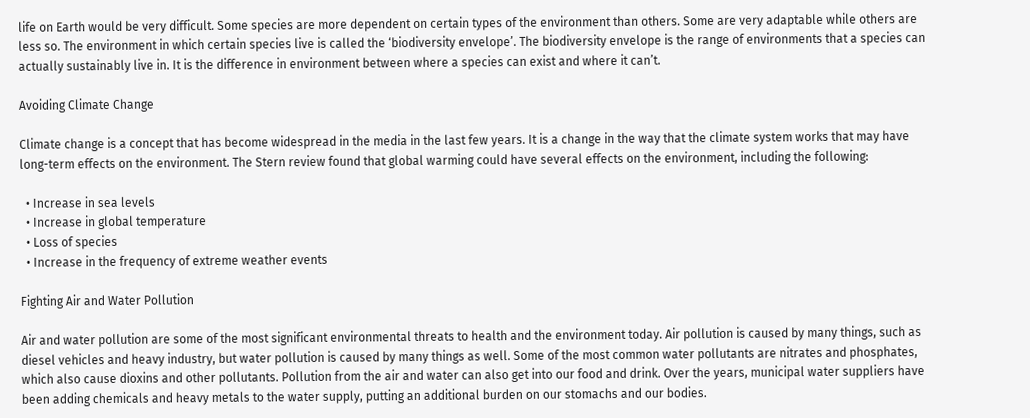life on Earth would be very difficult. Some species are more dependent on certain types of the environment than others. Some are very adaptable while others are less so. The environment in which certain species live is called the ‘biodiversity envelope’. The biodiversity envelope is the range of environments that a species can actually sustainably live in. It is the difference in environment between where a species can exist and where it can’t.

Avoiding Climate Change

Climate change is a concept that has become widespread in the media in the last few years. It is a change in the way that the climate system works that may have long-term effects on the environment. The Stern review found that global warming could have several effects on the environment, including the following:

  • Increase in sea levels
  • Increase in global temperature
  • Loss of species
  • Increase in the frequency of extreme weather events

Fighting Air and Water Pollution

Air and water pollution are some of the most significant environmental threats to health and the environment today. Air pollution is caused by many things, such as diesel vehicles and heavy industry, but water pollution is caused by many things as well. Some of the most common water pollutants are nitrates and phosphates, which also cause dioxins and other pollutants. Pollution from the air and water can also get into our food and drink. Over the years, municipal water suppliers have been adding chemicals and heavy metals to the water supply, putting an additional burden on our stomachs and our bodies.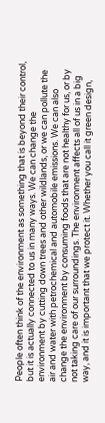People often think of the environment as something that is beyond their control, but it is actually connected to us in many ways. We can change the environment by cutting down trees and other wildlands, or we can pollute the air and water with petrochemical and automobile emissions. We can also change the environment by consuming foods that are not healthy for us, or by not taking care of our surroundings. The environment affects all of us in a big way, and it is important that we protect it. Whether you call it green design,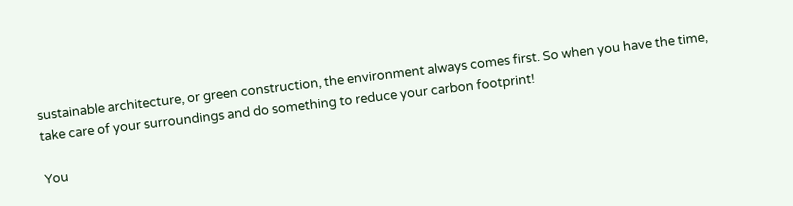sustainable architecture, or green construction, the environment always comes first. So when you have the time, take care of your surroundings and do something to reduce your carbon footprint!

You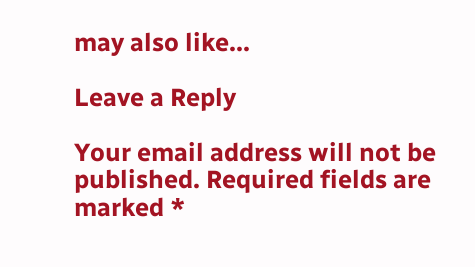may also like...

Leave a Reply

Your email address will not be published. Required fields are marked *